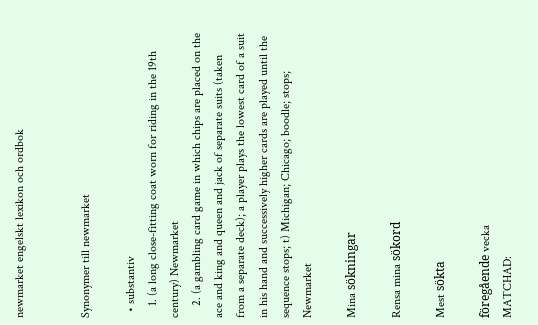newmarket engelskt lexikon och ordbok


Synonymer till newmarket

  • substantiv
    1. (a long close-fitting coat worn for riding in the 19th century) Newmarket
    2. (a gambling card game in which chips are placed on the ace and king and queen and jack of separate suits (taken from a separate deck); a player plays the lowest card of a suit in his hand and successively higher cards are played until the sequence stops; t) Michigan; Chicago; boodle; stops; Newmarket

Mina sökningar

Rensa mina sökord

Mest sökta

föregående vecka
MATCHAD: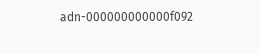adn-000000000000f092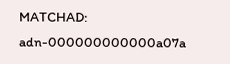MATCHAD: adn-000000000000a07a